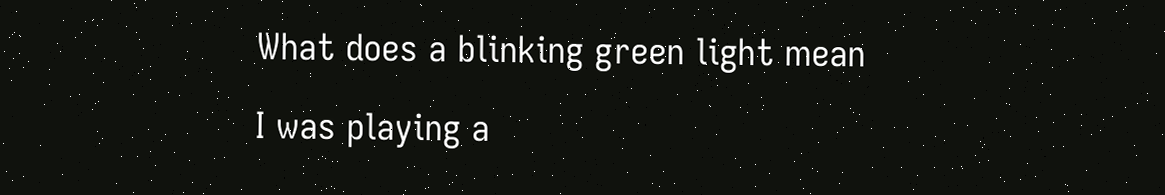What does a blinking green light mean

I was playing a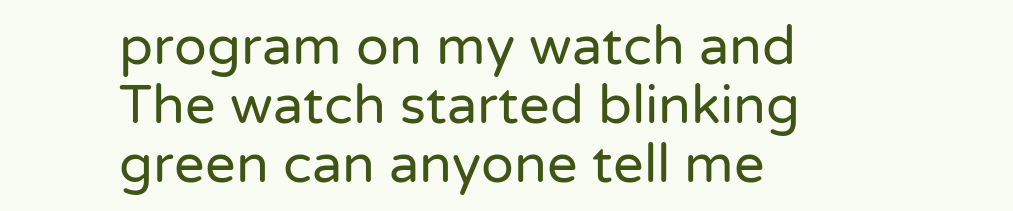program on my watch and The watch started blinking green can anyone tell me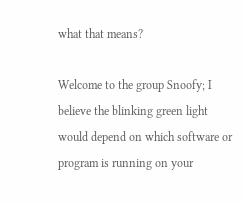what that means?

Welcome to the group Snoofy; I believe the blinking green light would depend on which software or program is running on your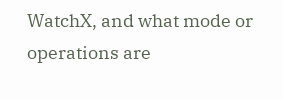WatchX, and what mode or operations are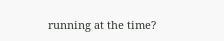running at the time?